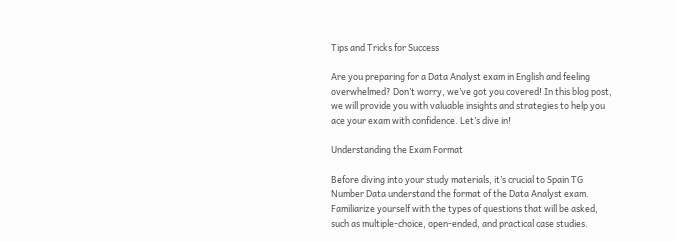Tips and Tricks for Success

Are you preparing for a Data Analyst exam in English and feeling overwhelmed? Don’t worry, we’ve got you covered! In this blog post, we will provide you with valuable insights and strategies to help you ace your exam with confidence. Let’s dive in!

Understanding the Exam Format

Before diving into your study materials, it’s crucial to Spain TG Number Data understand the format of the Data Analyst exam. Familiarize yourself with the types of questions that will be asked, such as multiple-choice, open-ended, and practical case studies.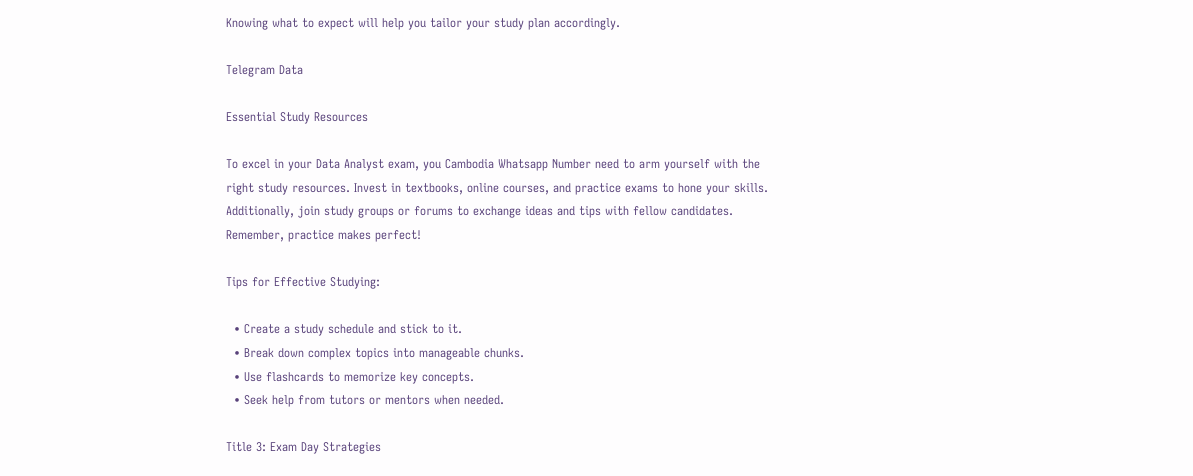Knowing what to expect will help you tailor your study plan accordingly.

Telegram Data

Essential Study Resources

To excel in your Data Analyst exam, you Cambodia Whatsapp Number need to arm yourself with the right study resources. Invest in textbooks, online courses, and practice exams to hone your skills. Additionally, join study groups or forums to exchange ideas and tips with fellow candidates. Remember, practice makes perfect!

Tips for Effective Studying:

  • Create a study schedule and stick to it.
  • Break down complex topics into manageable chunks.
  • Use flashcards to memorize key concepts.
  • Seek help from tutors or mentors when needed.

Title 3: Exam Day Strategies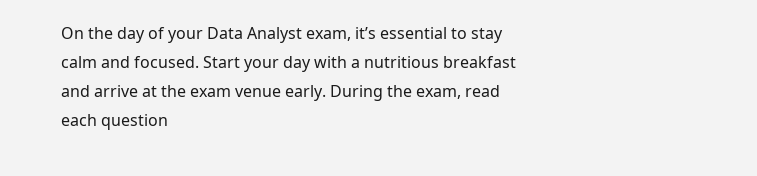On the day of your Data Analyst exam, it’s essential to stay calm and focused. Start your day with a nutritious breakfast and arrive at the exam venue early. During the exam, read each question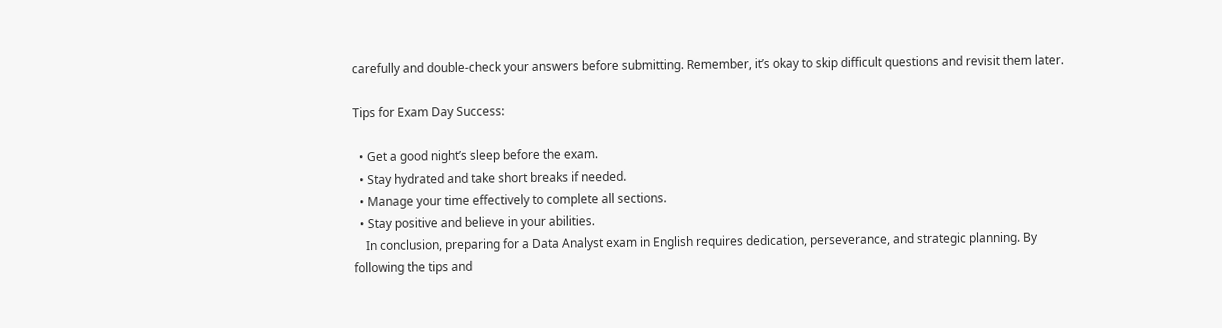carefully and double-check your answers before submitting. Remember, it’s okay to skip difficult questions and revisit them later.

Tips for Exam Day Success:

  • Get a good night’s sleep before the exam.
  • Stay hydrated and take short breaks if needed.
  • Manage your time effectively to complete all sections.
  • Stay positive and believe in your abilities.
    In conclusion, preparing for a Data Analyst exam in English requires dedication, perseverance, and strategic planning. By following the tips and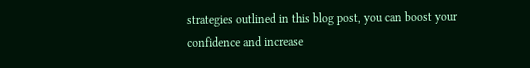strategies outlined in this blog post, you can boost your confidence and increase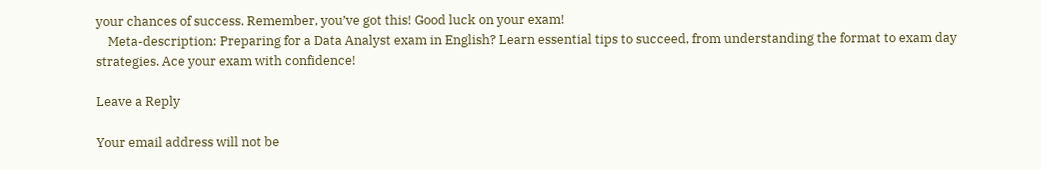your chances of success. Remember, you’ve got this! Good luck on your exam!
    Meta-description: Preparing for a Data Analyst exam in English? Learn essential tips to succeed, from understanding the format to exam day strategies. Ace your exam with confidence!

Leave a Reply

Your email address will not be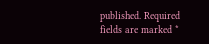published. Required fields are marked *